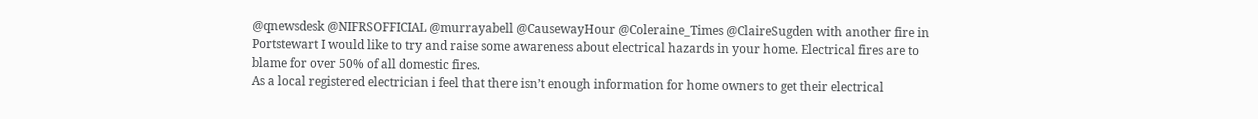@qnewsdesk @NIFRSOFFICIAL @murrayabell @CausewayHour @Coleraine_Times @ClaireSugden with another fire in Portstewart I would like to try and raise some awareness about electrical hazards in your home. Electrical fires are to blame for over 50% of all domestic fires.
As a local registered electrician i feel that there isn’t enough information for home owners to get their electrical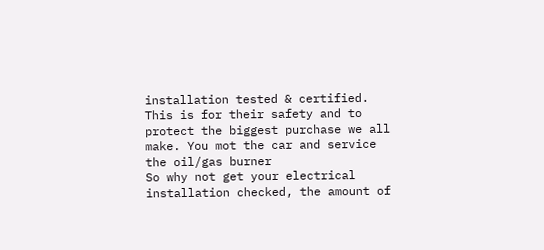installation tested & certified. This is for their safety and to protect the biggest purchase we all make. You mot the car and service the oil/gas burner
So why not get your electrical installation checked, the amount of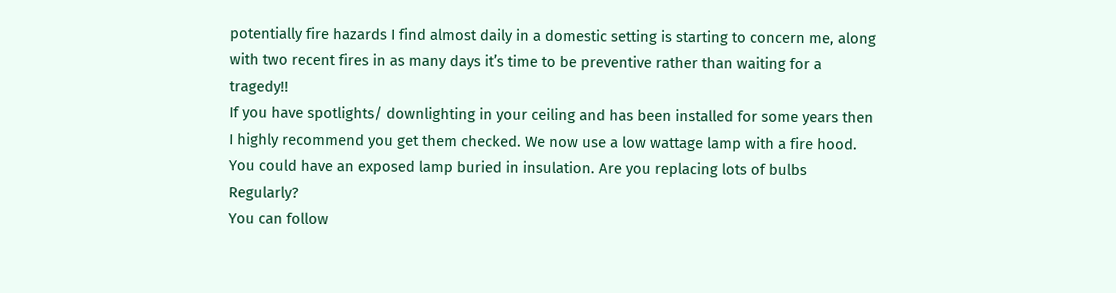potentially fire hazards I find almost daily in a domestic setting is starting to concern me, along with two recent fires in as many days it’s time to be preventive rather than waiting for a tragedy!!
If you have spotlights/ downlighting in your ceiling and has been installed for some years then I highly recommend you get them checked. We now use a low wattage lamp with a fire hood. You could have an exposed lamp buried in insulation. Are you replacing lots of bulbs Regularly?
You can follow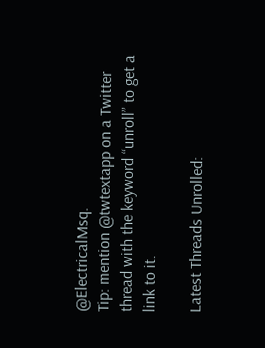@ElectricalMsq.
Tip: mention @twtextapp on a Twitter thread with the keyword “unroll” to get a link to it.

Latest Threads Unrolled: